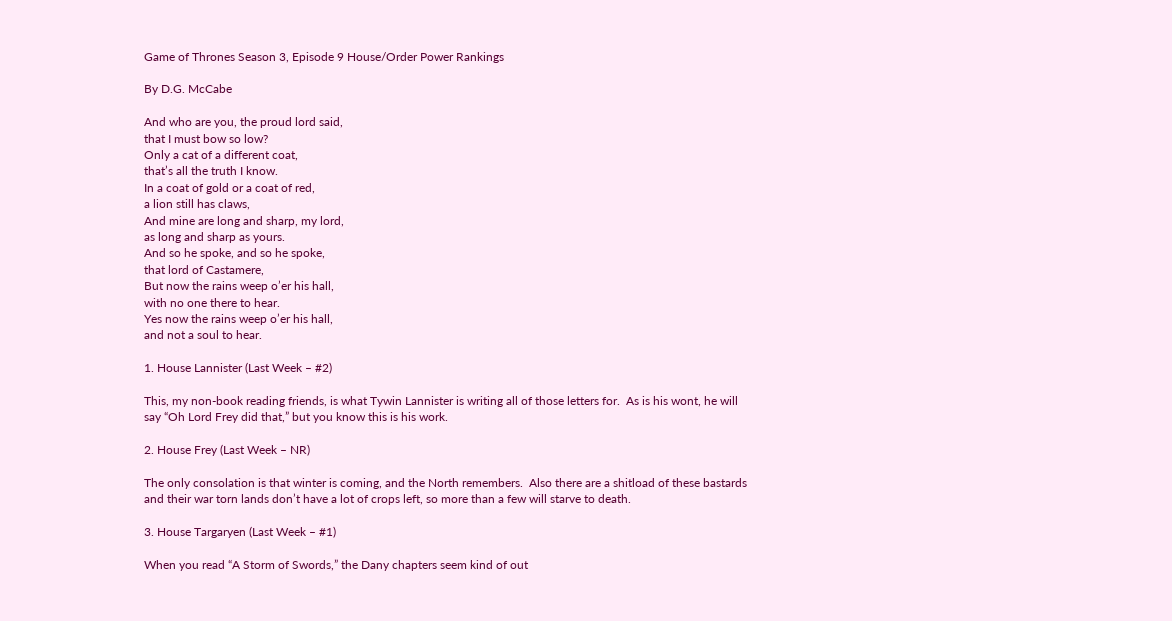Game of Thrones Season 3, Episode 9 House/Order Power Rankings

By D.G. McCabe

And who are you, the proud lord said,
that I must bow so low?
Only a cat of a different coat,
that’s all the truth I know.
In a coat of gold or a coat of red,
a lion still has claws,
And mine are long and sharp, my lord,
as long and sharp as yours.
And so he spoke, and so he spoke,
that lord of Castamere,
But now the rains weep o’er his hall,
with no one there to hear.
Yes now the rains weep o’er his hall,
and not a soul to hear.

1. House Lannister (Last Week – #2)

This, my non-book reading friends, is what Tywin Lannister is writing all of those letters for.  As is his wont, he will say “Oh Lord Frey did that,” but you know this is his work.

2. House Frey (Last Week – NR)

The only consolation is that winter is coming, and the North remembers.  Also there are a shitload of these bastards and their war torn lands don’t have a lot of crops left, so more than a few will starve to death.

3. House Targaryen (Last Week – #1)

When you read “A Storm of Swords,” the Dany chapters seem kind of out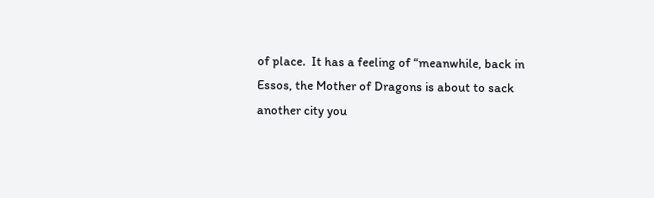of place.  It has a feeling of “meanwhile, back in Essos, the Mother of Dragons is about to sack another city you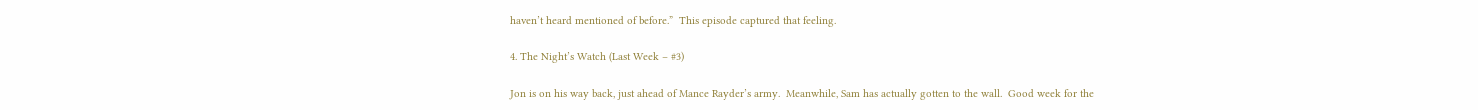haven’t heard mentioned of before.”  This episode captured that feeling.

4. The Night’s Watch (Last Week – #3)

Jon is on his way back, just ahead of Mance Rayder’s army.  Meanwhile, Sam has actually gotten to the wall.  Good week for the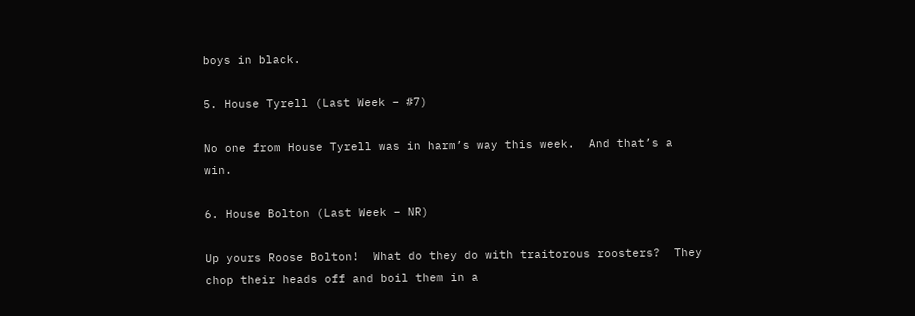boys in black.

5. House Tyrell (Last Week – #7)

No one from House Tyrell was in harm’s way this week.  And that’s a win.

6. House Bolton (Last Week – NR)

Up yours Roose Bolton!  What do they do with traitorous roosters?  They chop their heads off and boil them in a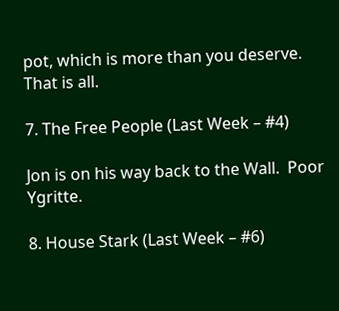pot, which is more than you deserve.  That is all.

7. The Free People (Last Week – #4)

Jon is on his way back to the Wall.  Poor Ygritte.

8. House Stark (Last Week – #6)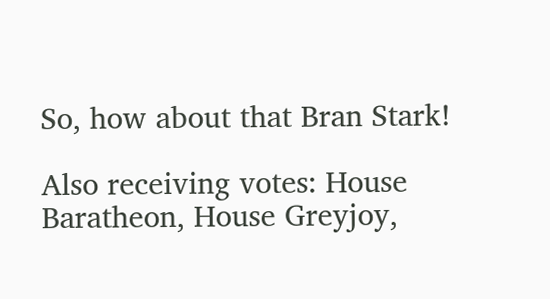So, how about that Bran Stark!

Also receiving votes: House Baratheon, House Greyjoy,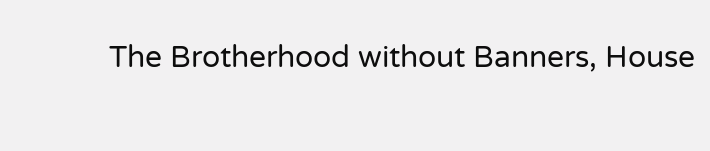The Brotherhood without Banners, House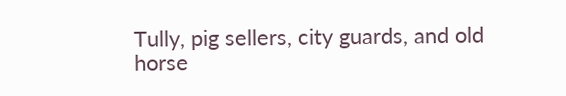Tully, pig sellers, city guards, and old horse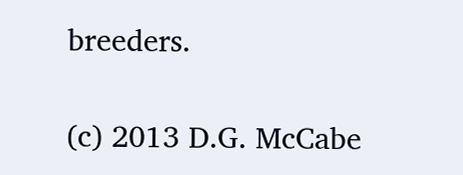breeders.

(c) 2013 D.G. McCabe